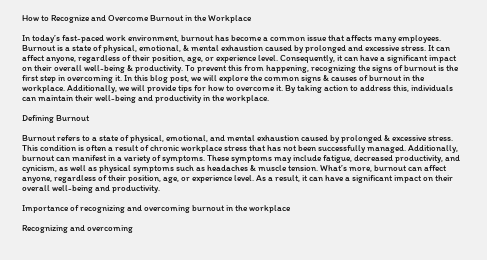How to Recognize and Overcome Burnout in the Workplace

In today’s fast-paced work environment, burnout has become a common issue that affects many employees. Burnout is a state of physical, emotional, & mental exhaustion caused by prolonged and excessive stress. It can affect anyone, regardless of their position, age, or experience level. Consequently, it can have a significant impact on their overall well-being & productivity. To prevent this from happening, recognizing the signs of burnout is the first step in overcoming it. In this blog post, we will explore the common signs & causes of burnout in the workplace. Additionally, we will provide tips for how to overcome it. By taking action to address this, individuals can maintain their well-being and productivity in the workplace.

Defining Burnout

Burnout refers to a state of physical, emotional, and mental exhaustion caused by prolonged & excessive stress. This condition is often a result of chronic workplace stress that has not been successfully managed. Additionally, burnout can manifest in a variety of symptoms. These symptoms may include fatigue, decreased productivity, and cynicism, as well as physical symptoms such as headaches & muscle tension. What’s more, burnout can affect anyone, regardless of their position, age, or experience level. As a result, it can have a significant impact on their overall well-being and productivity.

Importance of recognizing and overcoming burnout in the workplace

Recognizing and overcoming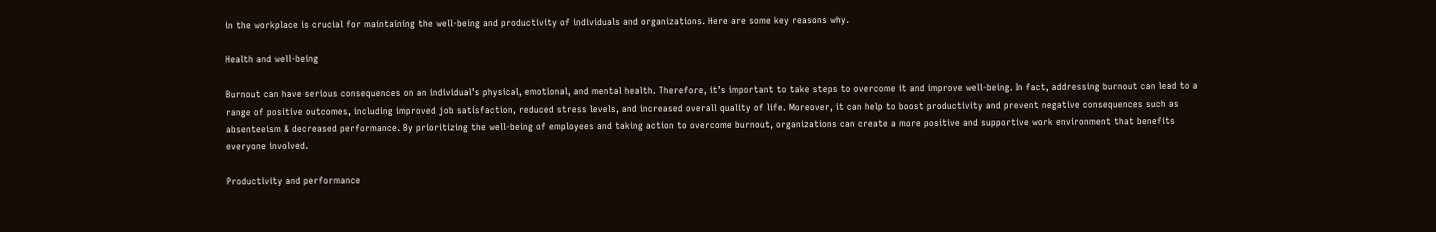in the workplace is crucial for maintaining the well-being and productivity of individuals and organizations. Here are some key reasons why.

Health and well-being

Burnout can have serious consequences on an individual’s physical, emotional, and mental health. Therefore, it’s important to take steps to overcome it and improve well-being. In fact, addressing burnout can lead to a range of positive outcomes, including improved job satisfaction, reduced stress levels, and increased overall quality of life. Moreover, it can help to boost productivity and prevent negative consequences such as absenteeism & decreased performance. By prioritizing the well-being of employees and taking action to overcome burnout, organizations can create a more positive and supportive work environment that benefits everyone involved.

Productivity and performance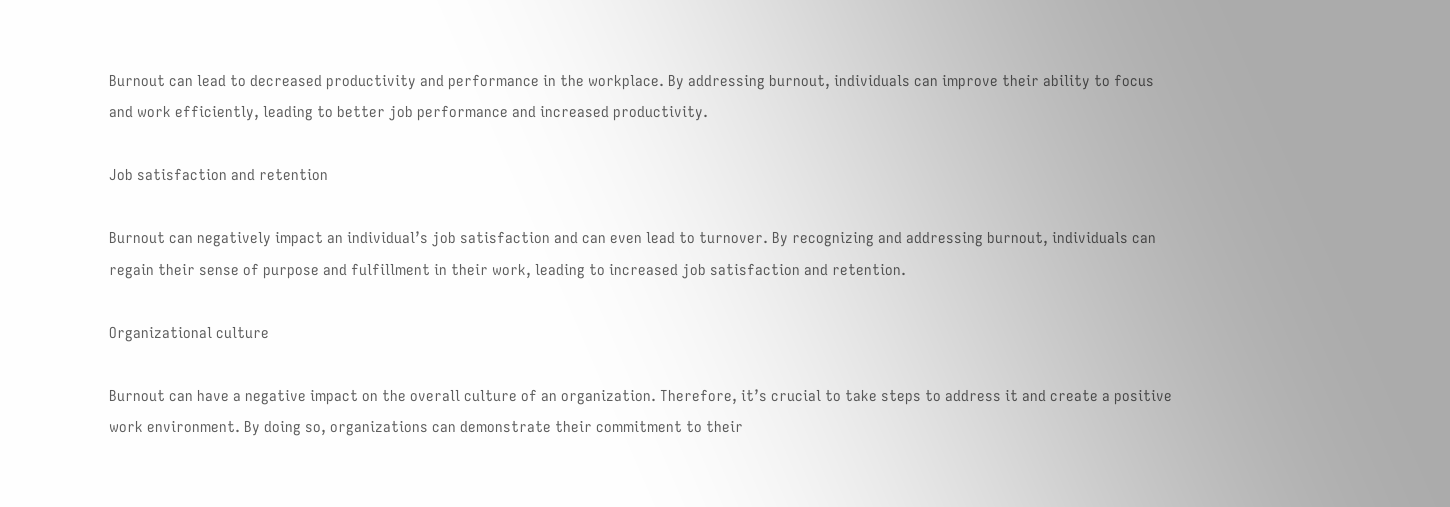Burnout can lead to decreased productivity and performance in the workplace. By addressing burnout, individuals can improve their ability to focus and work efficiently, leading to better job performance and increased productivity.

Job satisfaction and retention

Burnout can negatively impact an individual’s job satisfaction and can even lead to turnover. By recognizing and addressing burnout, individuals can regain their sense of purpose and fulfillment in their work, leading to increased job satisfaction and retention.

Organizational culture

Burnout can have a negative impact on the overall culture of an organization. Therefore, it’s crucial to take steps to address it and create a positive work environment. By doing so, organizations can demonstrate their commitment to their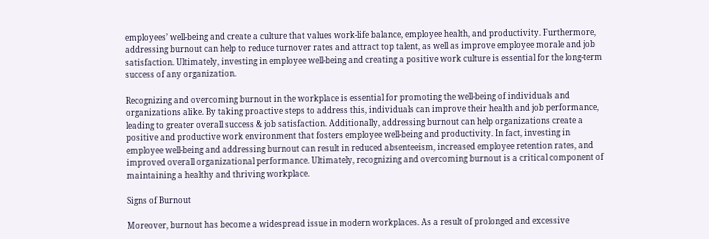employees’ well-being and create a culture that values work-life balance, employee health, and productivity. Furthermore, addressing burnout can help to reduce turnover rates and attract top talent, as well as improve employee morale and job satisfaction. Ultimately, investing in employee well-being and creating a positive work culture is essential for the long-term success of any organization.

Recognizing and overcoming burnout in the workplace is essential for promoting the well-being of individuals and organizations alike. By taking proactive steps to address this, individuals can improve their health and job performance, leading to greater overall success & job satisfaction. Additionally, addressing burnout can help organizations create a positive and productive work environment that fosters employee well-being and productivity. In fact, investing in employee well-being and addressing burnout can result in reduced absenteeism, increased employee retention rates, and improved overall organizational performance. Ultimately, recognizing and overcoming burnout is a critical component of maintaining a healthy and thriving workplace.

Signs of Burnout

Moreover, burnout has become a widespread issue in modern workplaces. As a result of prolonged and excessive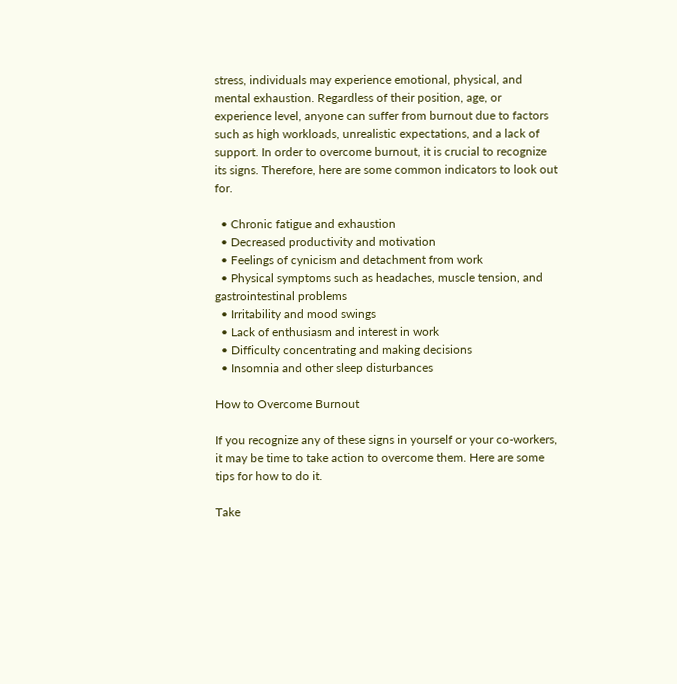stress, individuals may experience emotional, physical, and mental exhaustion. Regardless of their position, age, or experience level, anyone can suffer from burnout due to factors such as high workloads, unrealistic expectations, and a lack of support. In order to overcome burnout, it is crucial to recognize its signs. Therefore, here are some common indicators to look out for.

  • Chronic fatigue and exhaustion
  • Decreased productivity and motivation
  • Feelings of cynicism and detachment from work
  • Physical symptoms such as headaches, muscle tension, and gastrointestinal problems
  • Irritability and mood swings
  • Lack of enthusiasm and interest in work
  • Difficulty concentrating and making decisions
  • Insomnia and other sleep disturbances

How to Overcome Burnout

If you recognize any of these signs in yourself or your co-workers, it may be time to take action to overcome them. Here are some tips for how to do it.

Take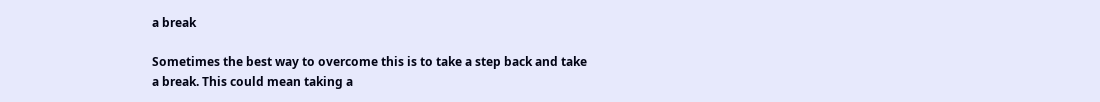a break

Sometimes the best way to overcome this is to take a step back and take a break. This could mean taking a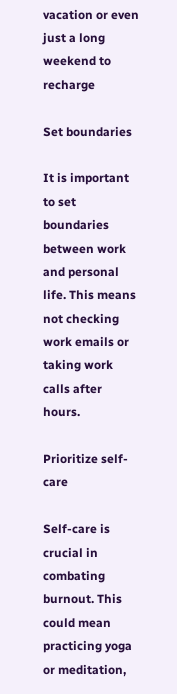vacation or even just a long weekend to recharge

Set boundaries

It is important to set boundaries between work and personal life. This means not checking work emails or taking work calls after hours.

Prioritize self-care

Self-care is crucial in combating burnout. This could mean practicing yoga or meditation,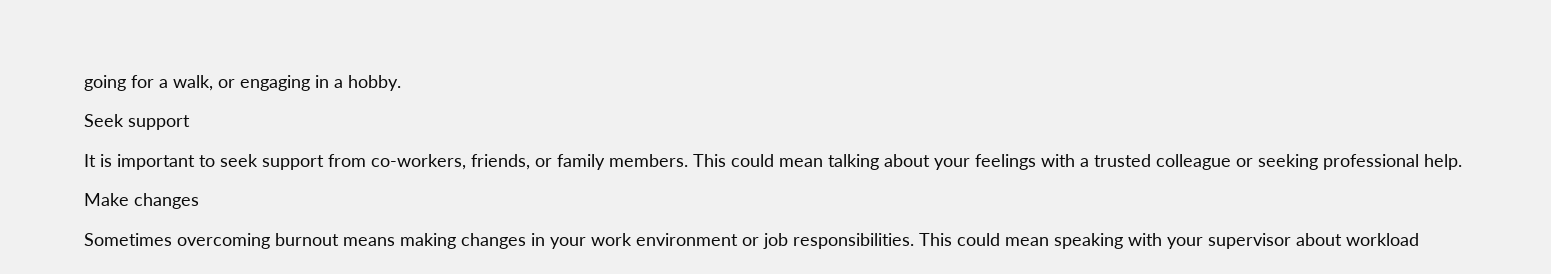going for a walk, or engaging in a hobby.

Seek support

It is important to seek support from co-workers, friends, or family members. This could mean talking about your feelings with a trusted colleague or seeking professional help.

Make changes

Sometimes overcoming burnout means making changes in your work environment or job responsibilities. This could mean speaking with your supervisor about workload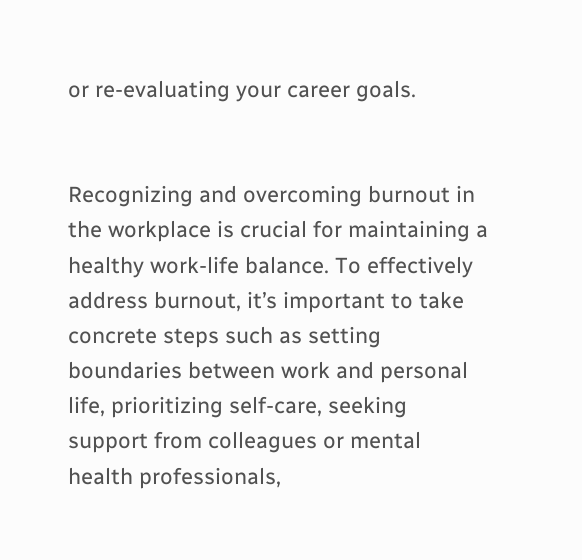or re-evaluating your career goals.


Recognizing and overcoming burnout in the workplace is crucial for maintaining a healthy work-life balance. To effectively address burnout, it’s important to take concrete steps such as setting boundaries between work and personal life, prioritizing self-care, seeking support from colleagues or mental health professionals,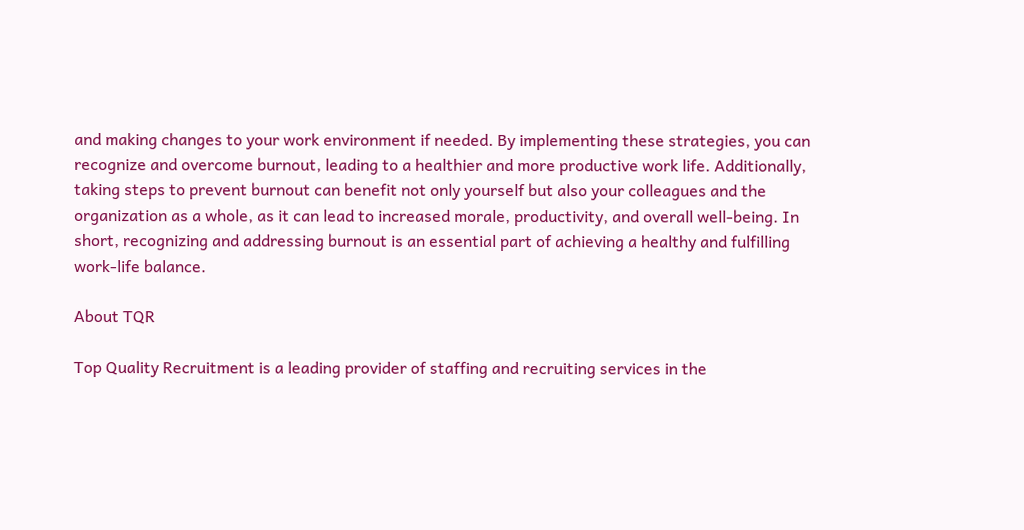and making changes to your work environment if needed. By implementing these strategies, you can recognize and overcome burnout, leading to a healthier and more productive work life. Additionally, taking steps to prevent burnout can benefit not only yourself but also your colleagues and the organization as a whole, as it can lead to increased morale, productivity, and overall well-being. In short, recognizing and addressing burnout is an essential part of achieving a healthy and fulfilling work-life balance.

About TQR

Top Quality Recruitment is a leading provider of staffing and recruiting services in the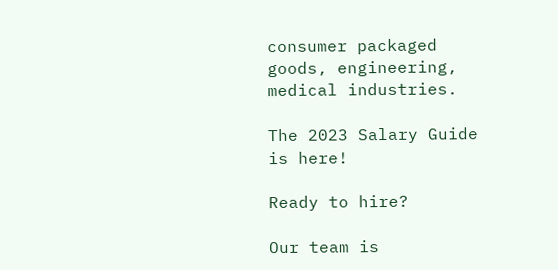consumer packaged goods, engineering, medical industries.

The 2023 Salary Guide is here!

Ready to hire?

Our team is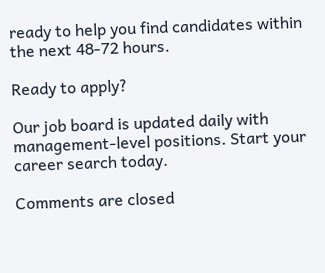ready to help you find candidates within the next 48-72 hours.

Ready to apply?

Our job board is updated daily with management-level positions. Start your career search today.

Comments are closed